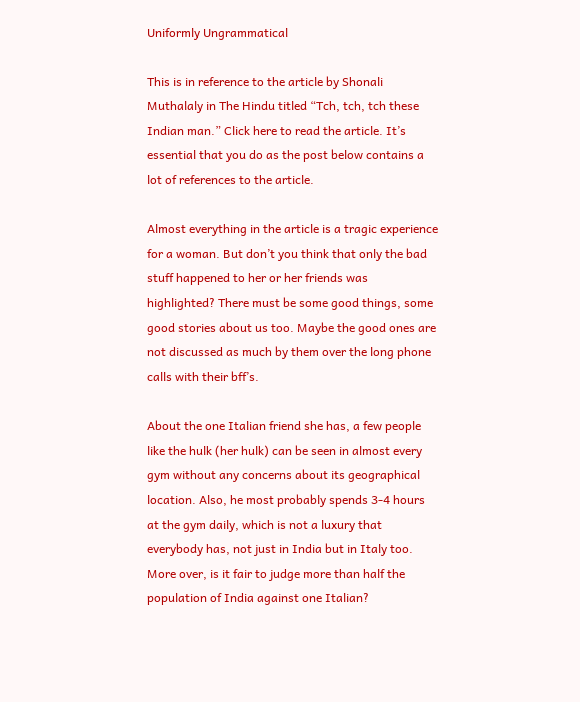Uniformly Ungrammatical

This is in reference to the article by Shonali Muthalaly in The Hindu titled “Tch, tch, tch these Indian man.” Click here to read the article. It’s essential that you do as the post below contains a lot of references to the article.

Almost everything in the article is a tragic experience for a woman. But don’t you think that only the bad stuff happened to her or her friends was highlighted? There must be some good things, some good stories about us too. Maybe the good ones are not discussed as much by them over the long phone calls with their bff’s.

About the one Italian friend she has, a few people like the hulk (her hulk) can be seen in almost every gym without any concerns about its geographical location. Also, he most probably spends 3-4 hours at the gym daily, which is not a luxury that everybody has, not just in India but in Italy too. More over, is it fair to judge more than half the population of India against one Italian?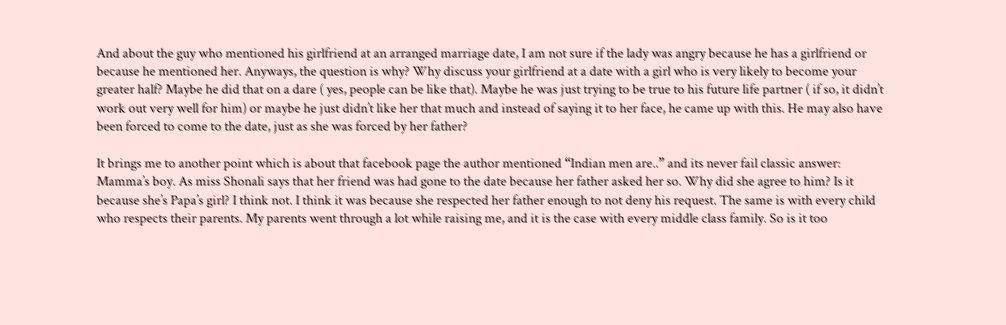And about the guy who mentioned his girlfriend at an arranged marriage date, I am not sure if the lady was angry because he has a girlfriend or because he mentioned her. Anyways, the question is why? Why discuss your girlfriend at a date with a girl who is very likely to become your greater half? Maybe he did that on a dare ( yes, people can be like that). Maybe he was just trying to be true to his future life partner ( if so, it didn’t work out very well for him) or maybe he just didn’t like her that much and instead of saying it to her face, he came up with this. He may also have been forced to come to the date, just as she was forced by her father?

It brings me to another point which is about that facebook page the author mentioned “Indian men are..” and its never fail classic answer: Mamma’s boy. As miss Shonali says that her friend was had gone to the date because her father asked her so. Why did she agree to him? Is it because she’s Papa’s girl? I think not. I think it was because she respected her father enough to not deny his request. The same is with every child who respects their parents. My parents went through a lot while raising me, and it is the case with every middle class family. So is it too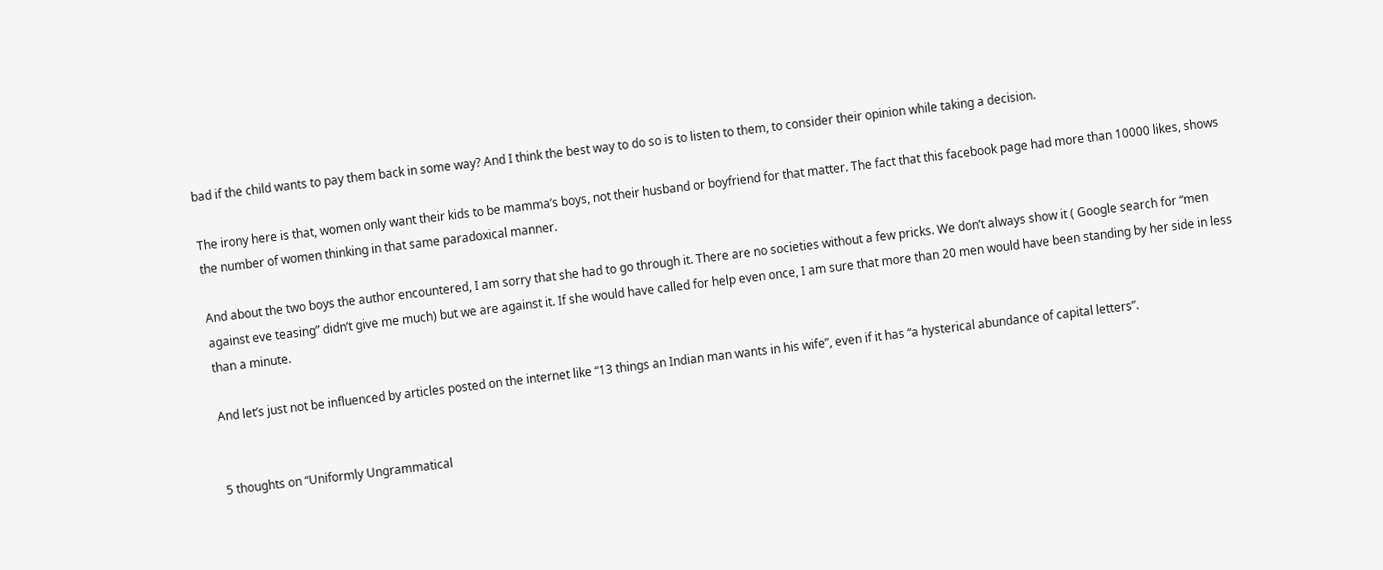bad if the child wants to pay them back in some way? And I think the best way to do so is to listen to them, to consider their opinion while taking a decision.

The irony here is that, women only want their kids to be mamma’s boys, not their husband or boyfriend for that matter. The fact that this facebook page had more than 10000 likes, shows the number of women thinking in that same paradoxical manner.

And about the two boys the author encountered, I am sorry that she had to go through it. There are no societies without a few pricks. We don’t always show it ( Google search for “men against eve teasing” didn’t give me much) but we are against it. If she would have called for help even once, I am sure that more than 20 men would have been standing by her side in less than a minute.

And let’s just not be influenced by articles posted on the internet like “13 things an Indian man wants in his wife”, even if it has “a hysterical abundance of capital letters”.


5 thoughts on “Uniformly Ungrammatical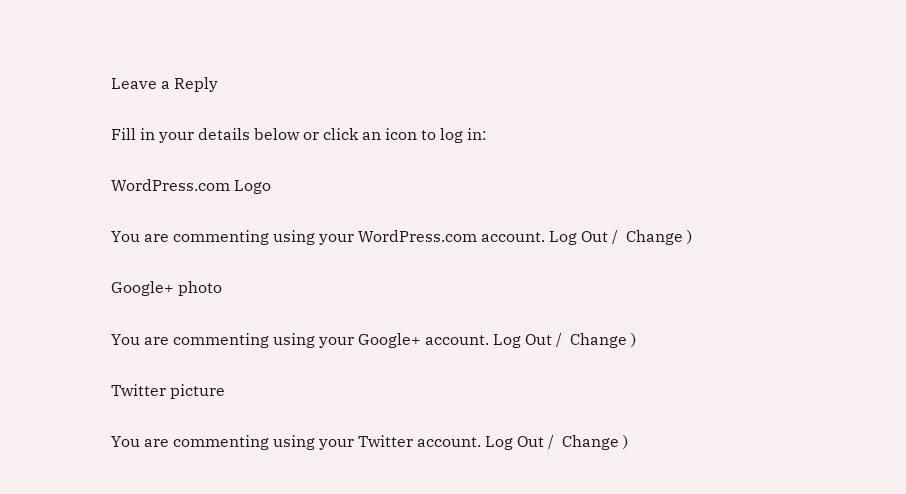Leave a Reply

Fill in your details below or click an icon to log in:

WordPress.com Logo

You are commenting using your WordPress.com account. Log Out /  Change )

Google+ photo

You are commenting using your Google+ account. Log Out /  Change )

Twitter picture

You are commenting using your Twitter account. Log Out /  Change )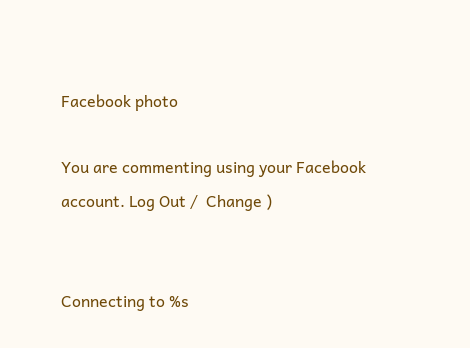Facebook photo

You are commenting using your Facebook account. Log Out /  Change )


Connecting to %s